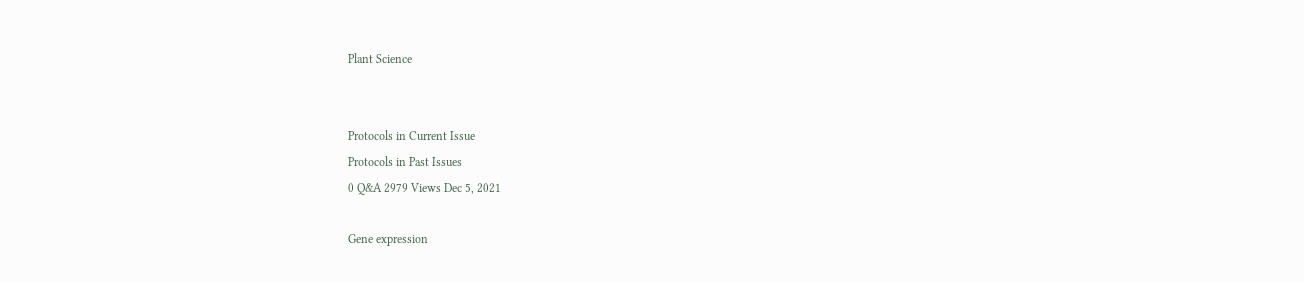Plant Science


Protocols in Current Issue
Protocols in Past Issues
0 Q&A 2979 Views Dec 5, 2021

Gene expression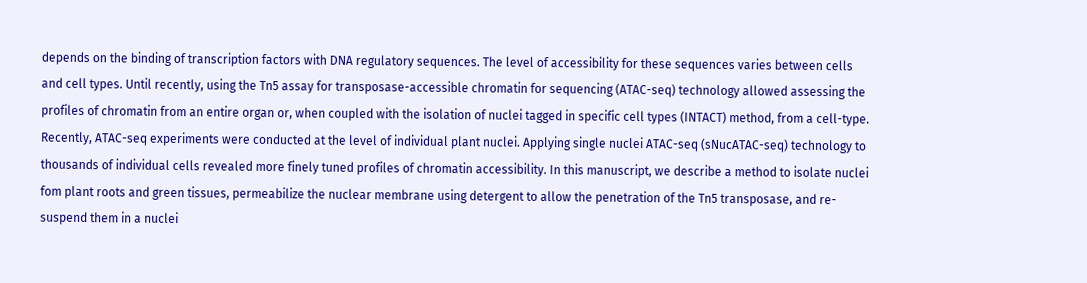depends on the binding of transcription factors with DNA regulatory sequences. The level of accessibility for these sequences varies between cells and cell types. Until recently, using the Tn5 assay for transposase-accessible chromatin for sequencing (ATAC-seq) technology allowed assessing the profiles of chromatin from an entire organ or, when coupled with the isolation of nuclei tagged in specific cell types (INTACT) method, from a cell-type. Recently, ATAC-seq experiments were conducted at the level of individual plant nuclei. Applying single nuclei ATAC-seq (sNucATAC-seq) technology to thousands of individual cells revealed more finely tuned profiles of chromatin accessibility. In this manuscript, we describe a method to isolate nuclei fom plant roots and green tissues, permeabilize the nuclear membrane using detergent to allow the penetration of the Tn5 transposase, and re-suspend them in a nuclei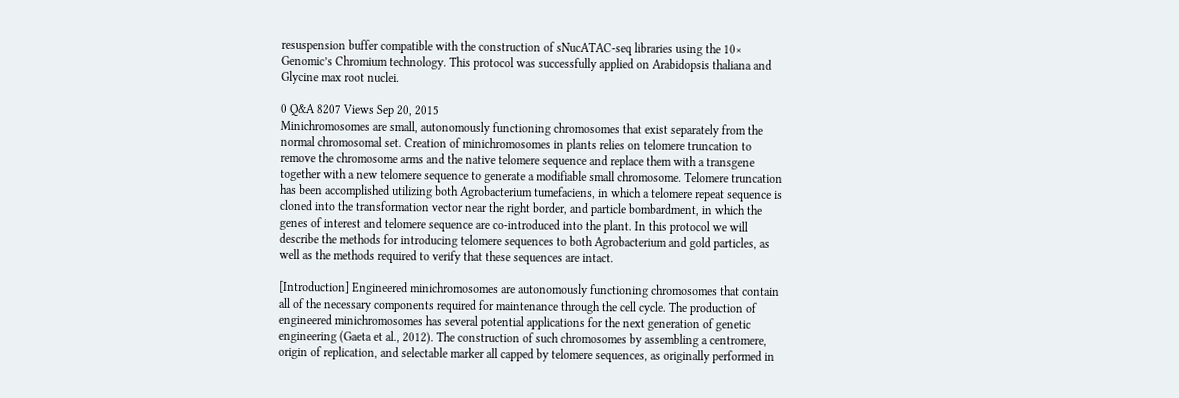resuspension buffer compatible with the construction of sNucATAC-seq libraries using the 10× Genomic’s Chromium technology. This protocol was successfully applied on Arabidopsis thaliana and Glycine max root nuclei.

0 Q&A 8207 Views Sep 20, 2015
Minichromosomes are small, autonomously functioning chromosomes that exist separately from the normal chromosomal set. Creation of minichromosomes in plants relies on telomere truncation to remove the chromosome arms and the native telomere sequence and replace them with a transgene together with a new telomere sequence to generate a modifiable small chromosome. Telomere truncation has been accomplished utilizing both Agrobacterium tumefaciens, in which a telomere repeat sequence is cloned into the transformation vector near the right border, and particle bombardment, in which the genes of interest and telomere sequence are co-introduced into the plant. In this protocol we will describe the methods for introducing telomere sequences to both Agrobacterium and gold particles, as well as the methods required to verify that these sequences are intact.

[Introduction] Engineered minichromosomes are autonomously functioning chromosomes that contain all of the necessary components required for maintenance through the cell cycle. The production of engineered minichromosomes has several potential applications for the next generation of genetic engineering (Gaeta et al., 2012). The construction of such chromosomes by assembling a centromere, origin of replication, and selectable marker all capped by telomere sequences, as originally performed in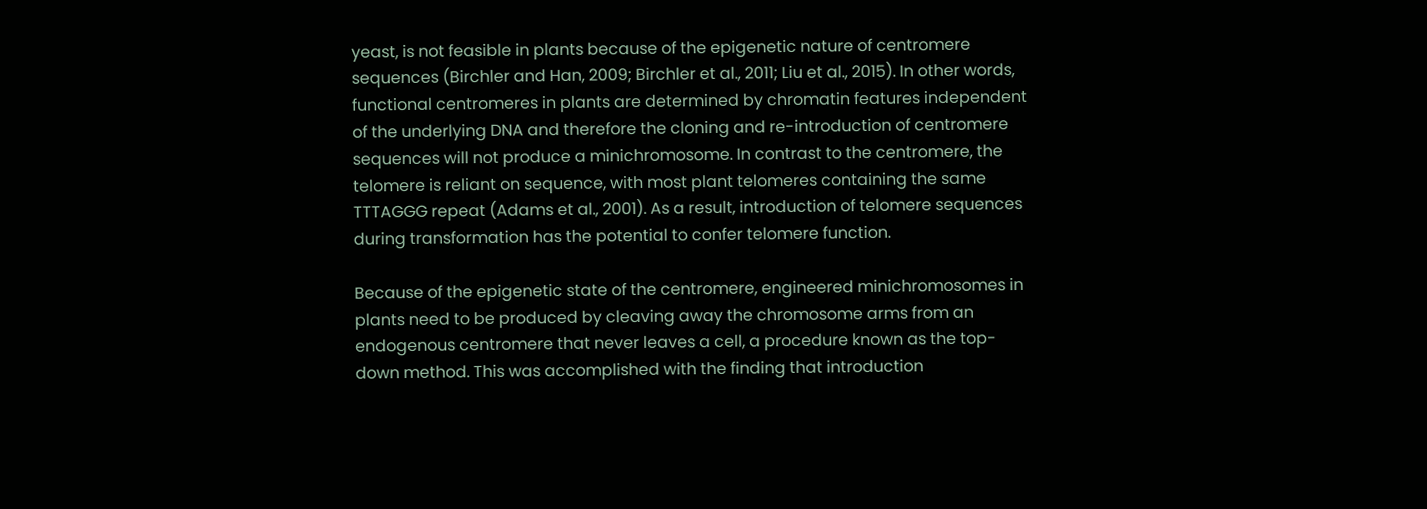yeast, is not feasible in plants because of the epigenetic nature of centromere sequences (Birchler and Han, 2009; Birchler et al., 2011; Liu et al., 2015). In other words, functional centromeres in plants are determined by chromatin features independent of the underlying DNA and therefore the cloning and re-introduction of centromere sequences will not produce a minichromosome. In contrast to the centromere, the telomere is reliant on sequence, with most plant telomeres containing the same TTTAGGG repeat (Adams et al., 2001). As a result, introduction of telomere sequences during transformation has the potential to confer telomere function.

Because of the epigenetic state of the centromere, engineered minichromosomes in plants need to be produced by cleaving away the chromosome arms from an endogenous centromere that never leaves a cell, a procedure known as the top-down method. This was accomplished with the finding that introduction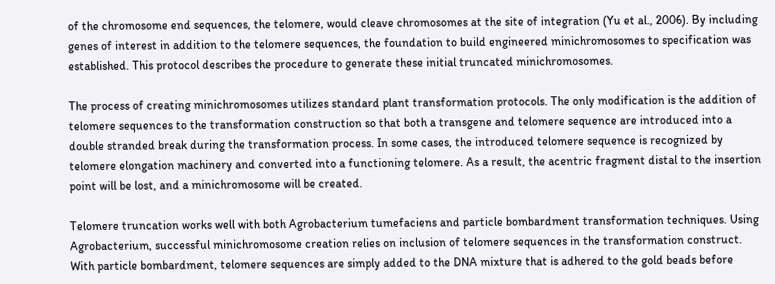of the chromosome end sequences, the telomere, would cleave chromosomes at the site of integration (Yu et al., 2006). By including genes of interest in addition to the telomere sequences, the foundation to build engineered minichromosomes to specification was established. This protocol describes the procedure to generate these initial truncated minichromosomes.

The process of creating minichromosomes utilizes standard plant transformation protocols. The only modification is the addition of telomere sequences to the transformation construction so that both a transgene and telomere sequence are introduced into a double stranded break during the transformation process. In some cases, the introduced telomere sequence is recognized by telomere elongation machinery and converted into a functioning telomere. As a result, the acentric fragment distal to the insertion point will be lost, and a minichromosome will be created.

Telomere truncation works well with both Agrobacterium tumefaciens and particle bombardment transformation techniques. Using Agrobacterium, successful minichromosome creation relies on inclusion of telomere sequences in the transformation construct. With particle bombardment, telomere sequences are simply added to the DNA mixture that is adhered to the gold beads before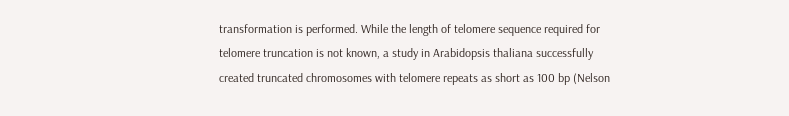transformation is performed. While the length of telomere sequence required for telomere truncation is not known, a study in Arabidopsis thaliana successfully created truncated chromosomes with telomere repeats as short as 100 bp (Nelson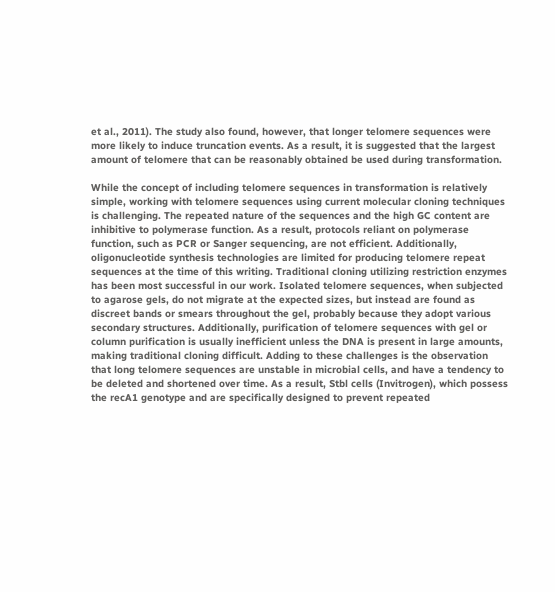et al., 2011). The study also found, however, that longer telomere sequences were more likely to induce truncation events. As a result, it is suggested that the largest amount of telomere that can be reasonably obtained be used during transformation.

While the concept of including telomere sequences in transformation is relatively simple, working with telomere sequences using current molecular cloning techniques is challenging. The repeated nature of the sequences and the high GC content are inhibitive to polymerase function. As a result, protocols reliant on polymerase function, such as PCR or Sanger sequencing, are not efficient. Additionally, oligonucleotide synthesis technologies are limited for producing telomere repeat sequences at the time of this writing. Traditional cloning utilizing restriction enzymes has been most successful in our work. Isolated telomere sequences, when subjected to agarose gels, do not migrate at the expected sizes, but instead are found as discreet bands or smears throughout the gel, probably because they adopt various secondary structures. Additionally, purification of telomere sequences with gel or column purification is usually inefficient unless the DNA is present in large amounts, making traditional cloning difficult. Adding to these challenges is the observation that long telomere sequences are unstable in microbial cells, and have a tendency to be deleted and shortened over time. As a result, Stbl cells (Invitrogen), which possess the recA1 genotype and are specifically designed to prevent repeated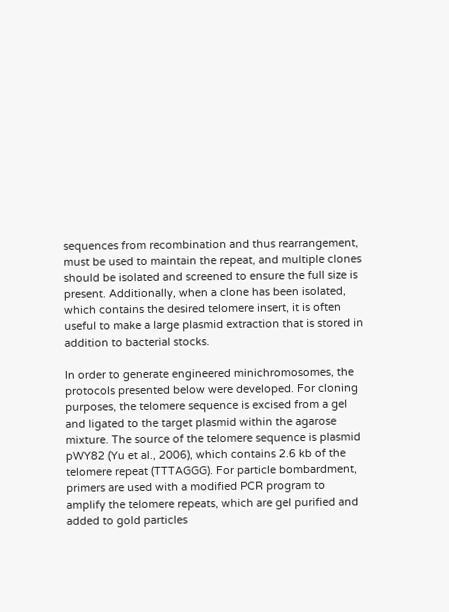sequences from recombination and thus rearrangement, must be used to maintain the repeat, and multiple clones should be isolated and screened to ensure the full size is present. Additionally, when a clone has been isolated, which contains the desired telomere insert, it is often useful to make a large plasmid extraction that is stored in addition to bacterial stocks.

In order to generate engineered minichromosomes, the protocols presented below were developed. For cloning purposes, the telomere sequence is excised from a gel and ligated to the target plasmid within the agarose mixture. The source of the telomere sequence is plasmid pWY82 (Yu et al., 2006), which contains 2.6 kb of the telomere repeat (TTTAGGG). For particle bombardment, primers are used with a modified PCR program to amplify the telomere repeats, which are gel purified and added to gold particles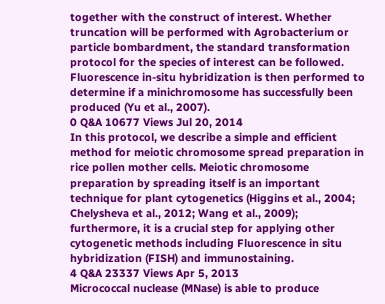together with the construct of interest. Whether truncation will be performed with Agrobacterium or particle bombardment, the standard transformation protocol for the species of interest can be followed. Fluorescence in-situ hybridization is then performed to determine if a minichromosome has successfully been produced (Yu et al., 2007).
0 Q&A 10677 Views Jul 20, 2014
In this protocol, we describe a simple and efficient method for meiotic chromosome spread preparation in rice pollen mother cells. Meiotic chromosome preparation by spreading itself is an important technique for plant cytogenetics (Higgins et al., 2004; Chelysheva et al., 2012; Wang et al., 2009); furthermore, it is a crucial step for applying other cytogenetic methods including Fluorescence in situ hybridization (FISH) and immunostaining.
4 Q&A 23337 Views Apr 5, 2013
Micrococcal nuclease (MNase) is able to produce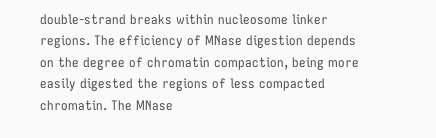double-strand breaks within nucleosome linker regions. The efficiency of MNase digestion depends on the degree of chromatin compaction, being more easily digested the regions of less compacted chromatin. The MNase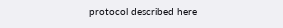protocol described here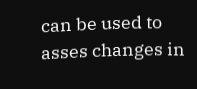can be used to asses changes in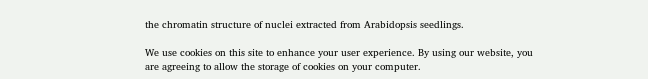the chromatin structure of nuclei extracted from Arabidopsis seedlings.

We use cookies on this site to enhance your user experience. By using our website, you are agreeing to allow the storage of cookies on your computer.